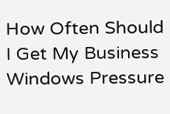How Often Should I Get My Business Windows Pressure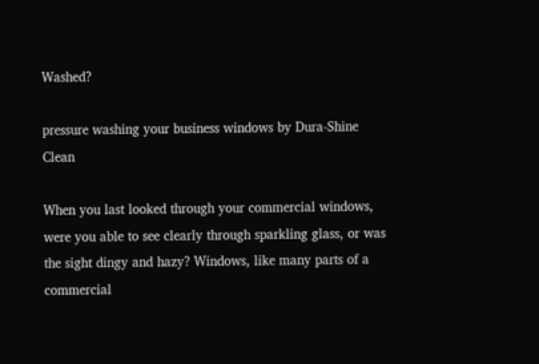Washed?

pressure washing your business windows by Dura-Shine Clean

When you last looked through your commercial windows, were you able to see clearly through sparkling glass, or was the sight dingy and hazy? Windows, like many parts of a commercial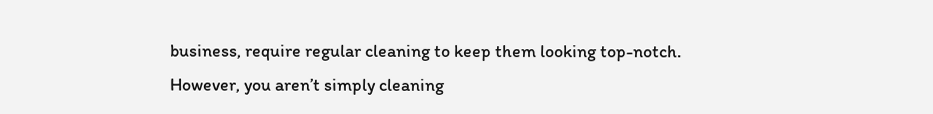business, require regular cleaning to keep them looking top-notch. However, you aren’t simply cleaning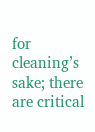for cleaning’s sake; there are critical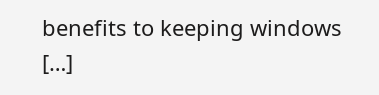benefits to keeping windows […]